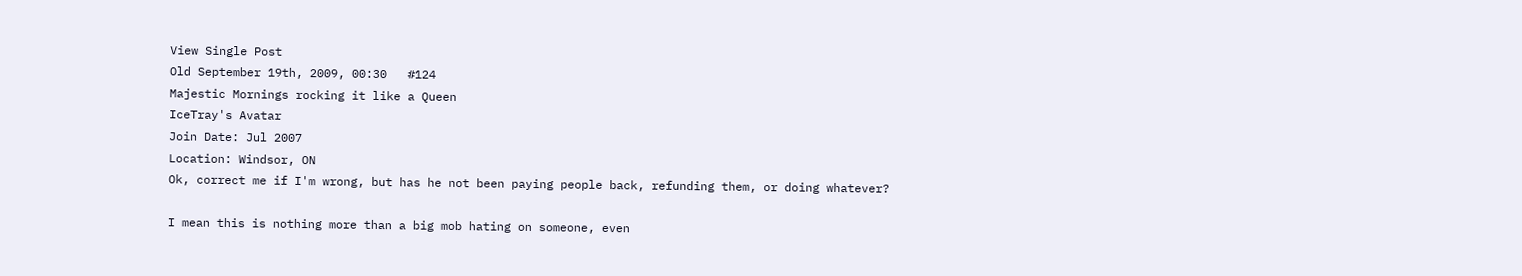View Single Post
Old September 19th, 2009, 00:30   #124
Majestic Mornings rocking it like a Queen
IceTray's Avatar
Join Date: Jul 2007
Location: Windsor, ON
Ok, correct me if I'm wrong, but has he not been paying people back, refunding them, or doing whatever?

I mean this is nothing more than a big mob hating on someone, even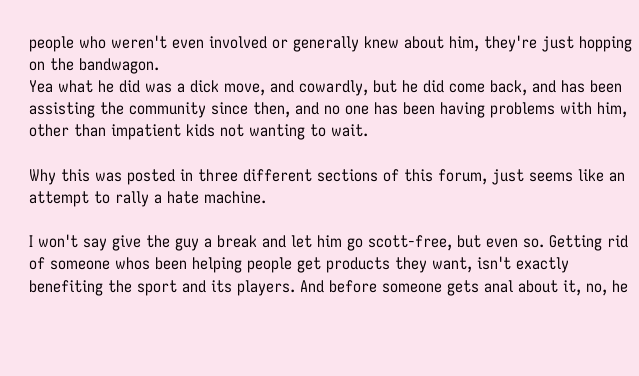people who weren't even involved or generally knew about him, they're just hopping on the bandwagon.
Yea what he did was a dick move, and cowardly, but he did come back, and has been assisting the community since then, and no one has been having problems with him, other than impatient kids not wanting to wait.

Why this was posted in three different sections of this forum, just seems like an attempt to rally a hate machine.

I won't say give the guy a break and let him go scott-free, but even so. Getting rid of someone whos been helping people get products they want, isn't exactly benefiting the sport and its players. And before someone gets anal about it, no, he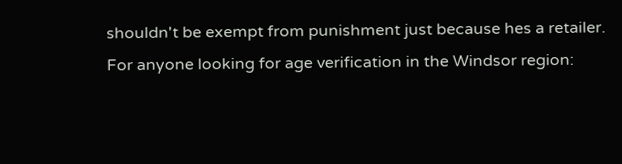shouldn't be exempt from punishment just because hes a retailer.
For anyone looking for age verification in the Windsor region: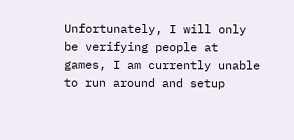Unfortunately, I will only be verifying people at games, I am currently unable to run around and setup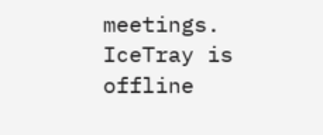meetings.
IceTray is offline